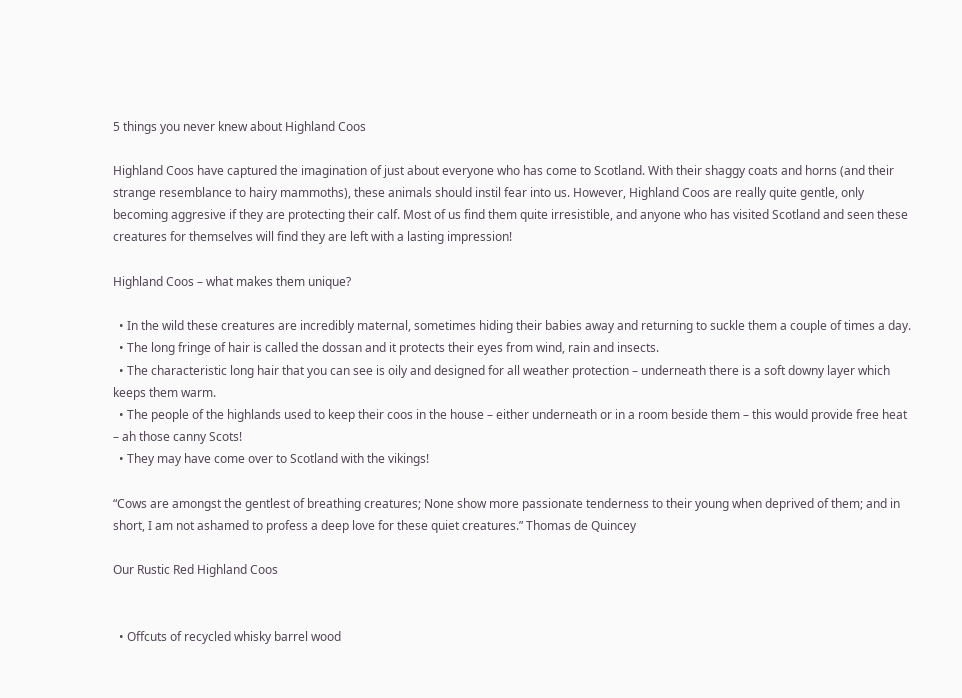5 things you never knew about Highland Coos

Highland Coos have captured the imagination of just about everyone who has come to Scotland. With their shaggy coats and horns (and their strange resemblance to hairy mammoths), these animals should instil fear into us. However, Highland Coos are really quite gentle, only becoming aggresive if they are protecting their calf. Most of us find them quite irresistible, and anyone who has visited Scotland and seen these creatures for themselves will find they are left with a lasting impression!

Highland Coos – what makes them unique?

  • In the wild these creatures are incredibly maternal, sometimes hiding their babies away and returning to suckle them a couple of times a day.
  • The long fringe of hair is called the dossan and it protects their eyes from wind, rain and insects.
  • The characteristic long hair that you can see is oily and designed for all weather protection – underneath there is a soft downy layer which keeps them warm.
  • The people of the highlands used to keep their coos in the house – either underneath or in a room beside them – this would provide free heat – ah those canny Scots!
  • They may have come over to Scotland with the vikings!

“Cows are amongst the gentlest of breathing creatures; None show more passionate tenderness to their young when deprived of them; and in short, I am not ashamed to profess a deep love for these quiet creatures.” Thomas de Quincey

Our Rustic Red Highland Coos


  • Offcuts of recycled whisky barrel wood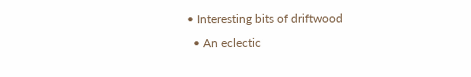• Interesting bits of driftwood
  • An eclectic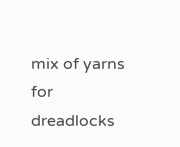mix of yarns for dreadlocks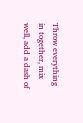Throw everything in together, mix well, add a dash of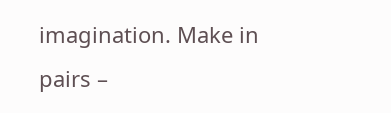imagination. Make in pairs –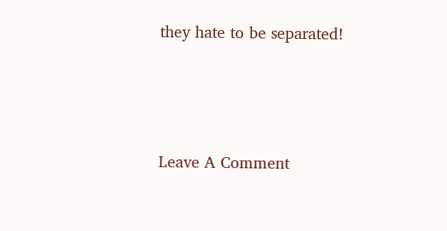they hate to be separated!




Leave A Comment